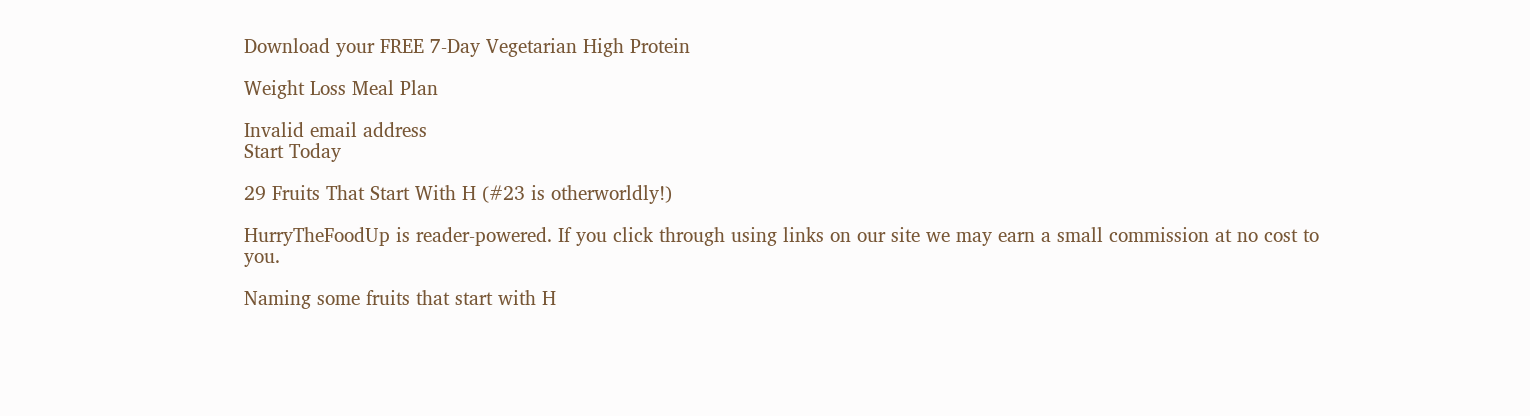Download your FREE 7-Day Vegetarian High Protein

Weight Loss Meal Plan

Invalid email address
Start Today

29 Fruits That Start With H (#23 is otherworldly!)

HurryTheFoodUp is reader-powered. If you click through using links on our site we may earn a small commission at no cost to you.

Naming some fruits that start with H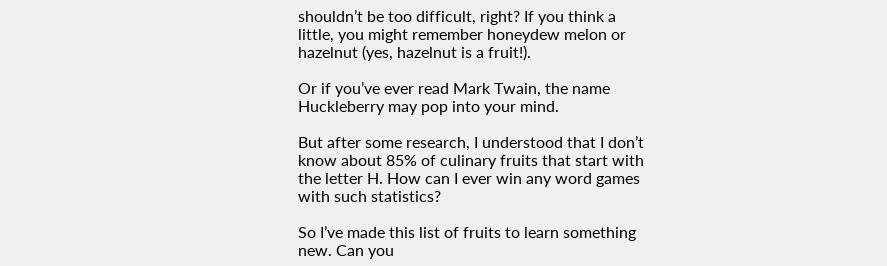shouldn’t be too difficult, right? If you think a little, you might remember honeydew melon or hazelnut (yes, hazelnut is a fruit!).

Or if you’ve ever read Mark Twain, the name Huckleberry may pop into your mind.

But after some research, I understood that I don’t know about 85% of culinary fruits that start with the letter H. How can I ever win any word games with such statistics?

So I’ve made this list of fruits to learn something new. Can you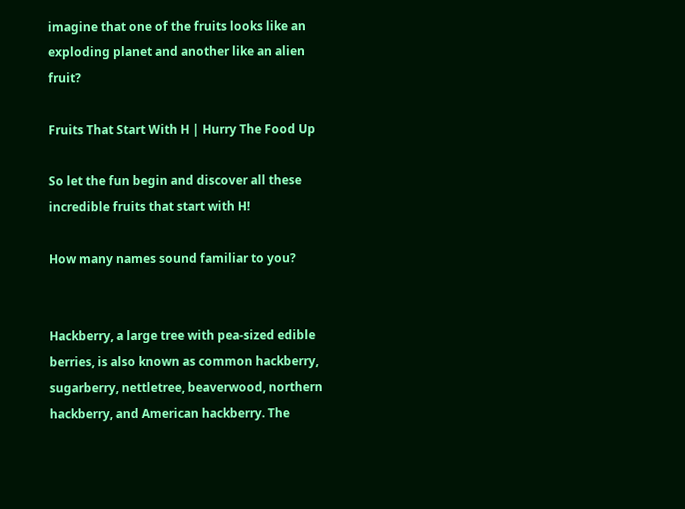imagine that one of the fruits looks like an exploding planet and another like an alien fruit?

Fruits That Start With H | Hurry The Food Up

So let the fun begin and discover all these incredible fruits that start with H!

How many names sound familiar to you?


Hackberry, a large tree with pea-sized edible berries, is also known as common hackberry, sugarberry, nettletree, beaverwood, northern hackberry, and American hackberry. The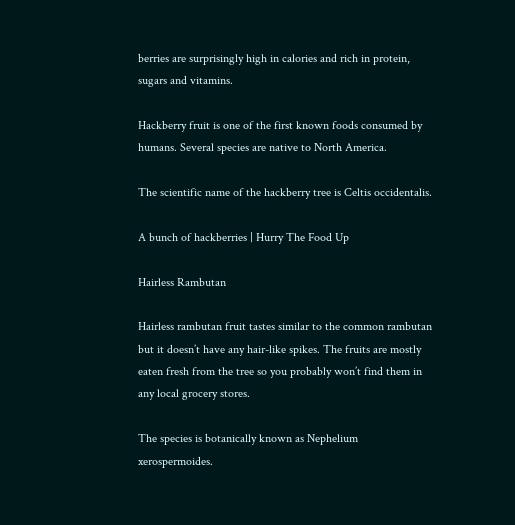berries are surprisingly high in calories and rich in protein, sugars and vitamins.

Hackberry fruit is one of the first known foods consumed by humans. Several species are native to North America.

The scientific name of the hackberry tree is Celtis occidentalis.

A bunch of hackberries | Hurry The Food Up

Hairless Rambutan

Hairless rambutan fruit tastes similar to the common rambutan but it doesn’t have any hair-like spikes. The fruits are mostly eaten fresh from the tree so you probably won’t find them in any local grocery stores.

The species is botanically known as Nephelium xerospermoides.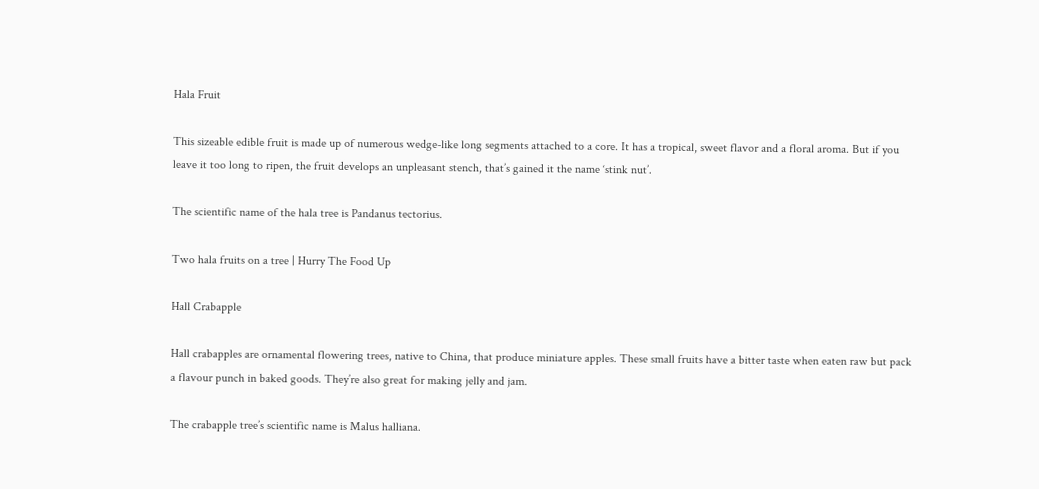Hala Fruit

This sizeable edible fruit is made up of numerous wedge-like long segments attached to a core. It has a tropical, sweet flavor and a floral aroma. But if you leave it too long to ripen, the fruit develops an unpleasant stench, that’s gained it the name ‘stink nut’.

The scientific name of the hala tree is Pandanus tectorius.

Two hala fruits on a tree | Hurry The Food Up

Hall Crabapple

Hall crabapples are ornamental flowering trees, native to China, that produce miniature apples. These small fruits have a bitter taste when eaten raw but pack a flavour punch in baked goods. They’re also great for making jelly and jam.

The crabapple tree’s scientific name is Malus halliana.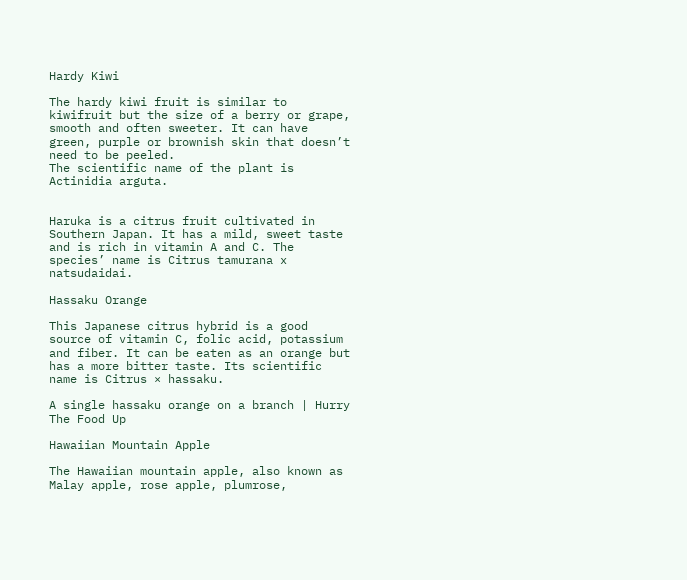Hardy Kiwi

The hardy kiwi fruit is similar to kiwifruit but the size of a berry or grape, smooth and often sweeter. It can have green, purple or brownish skin that doesn’t need to be peeled.
The scientific name of the plant is Actinidia arguta.


Haruka is a citrus fruit cultivated in Southern Japan. It has a mild, sweet taste and is rich in vitamin A and C. The species’ name is Citrus tamurana x natsudaidai.

Hassaku Orange

This Japanese citrus hybrid is a good source of vitamin C, folic acid, potassium and fiber. It can be eaten as an orange but has a more bitter taste. Its scientific name is Citrus × hassaku.

A single hassaku orange on a branch | Hurry The Food Up

Hawaiian Mountain Apple

The Hawaiian mountain apple, also known as Malay apple, rose apple, plumrose,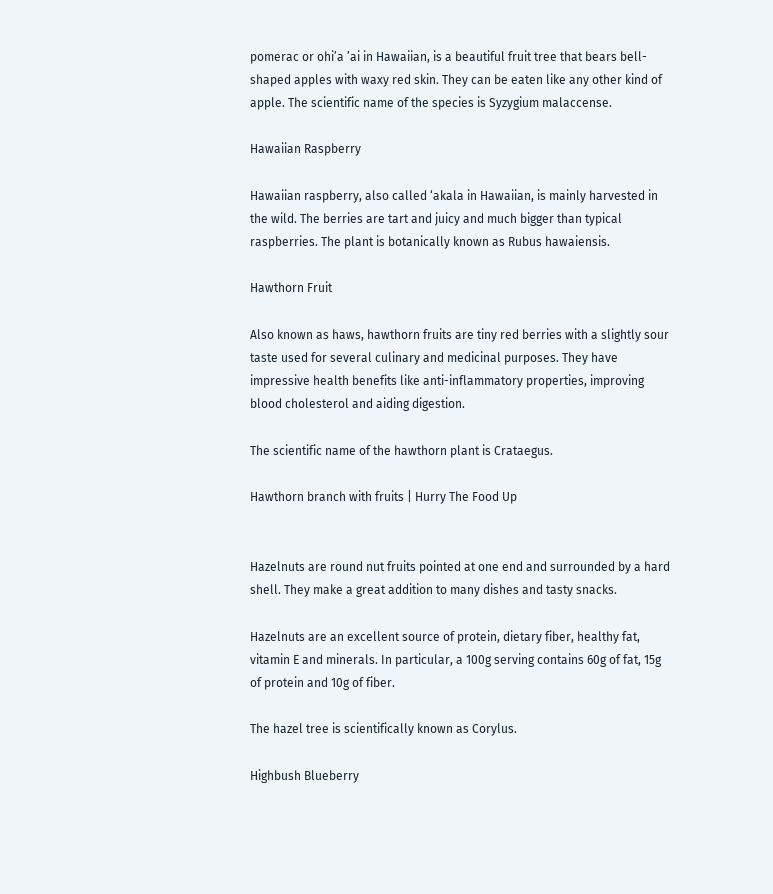pomerac or ohi’a ’ai in Hawaiian, is a beautiful fruit tree that bears bell-shaped apples with waxy red skin. They can be eaten like any other kind of apple. The scientific name of the species is Syzygium malaccense.

Hawaiian Raspberry

Hawaiian raspberry, also called ‘akala in Hawaiian, is mainly harvested in the wild. The berries are tart and juicy and much bigger than typical raspberries. The plant is botanically known as Rubus hawaiensis.

Hawthorn Fruit

Also known as haws, hawthorn fruits are tiny red berries with a slightly sour taste used for several culinary and medicinal purposes. They have impressive health benefits like anti-inflammatory properties, improving blood cholesterol and aiding digestion.

The scientific name of the hawthorn plant is Crataegus.

Hawthorn branch with fruits | Hurry The Food Up


Hazelnuts are round nut fruits pointed at one end and surrounded by a hard shell. They make a great addition to many dishes and tasty snacks.

Hazelnuts are an excellent source of protein, dietary fiber, healthy fat, vitamin E and minerals. In particular, a 100g serving contains 60g of fat, 15g of protein and 10g of fiber.

The hazel tree is scientifically known as Corylus.

Highbush Blueberry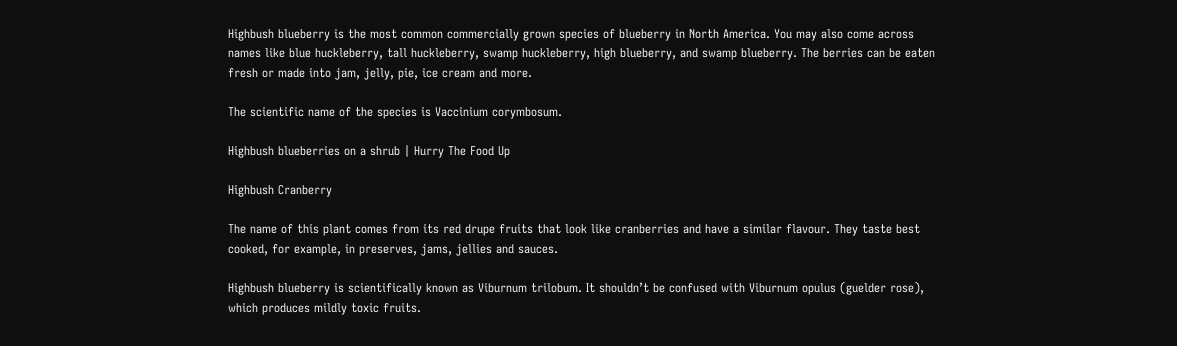Highbush blueberry is the most common commercially grown species of blueberry in North America. You may also come across names like blue huckleberry, tall huckleberry, swamp huckleberry, high blueberry, and swamp blueberry. The berries can be eaten fresh or made into jam, jelly, pie, ice cream and more.

The scientific name of the species is Vaccinium corymbosum.

Highbush blueberries on a shrub | Hurry The Food Up

Highbush Cranberry

The name of this plant comes from its red drupe fruits that look like cranberries and have a similar flavour. They taste best cooked, for example, in preserves, jams, jellies and sauces.

Highbush blueberry is scientifically known as Viburnum trilobum. It shouldn’t be confused with Viburnum opulus (guelder rose), which produces mildly toxic fruits.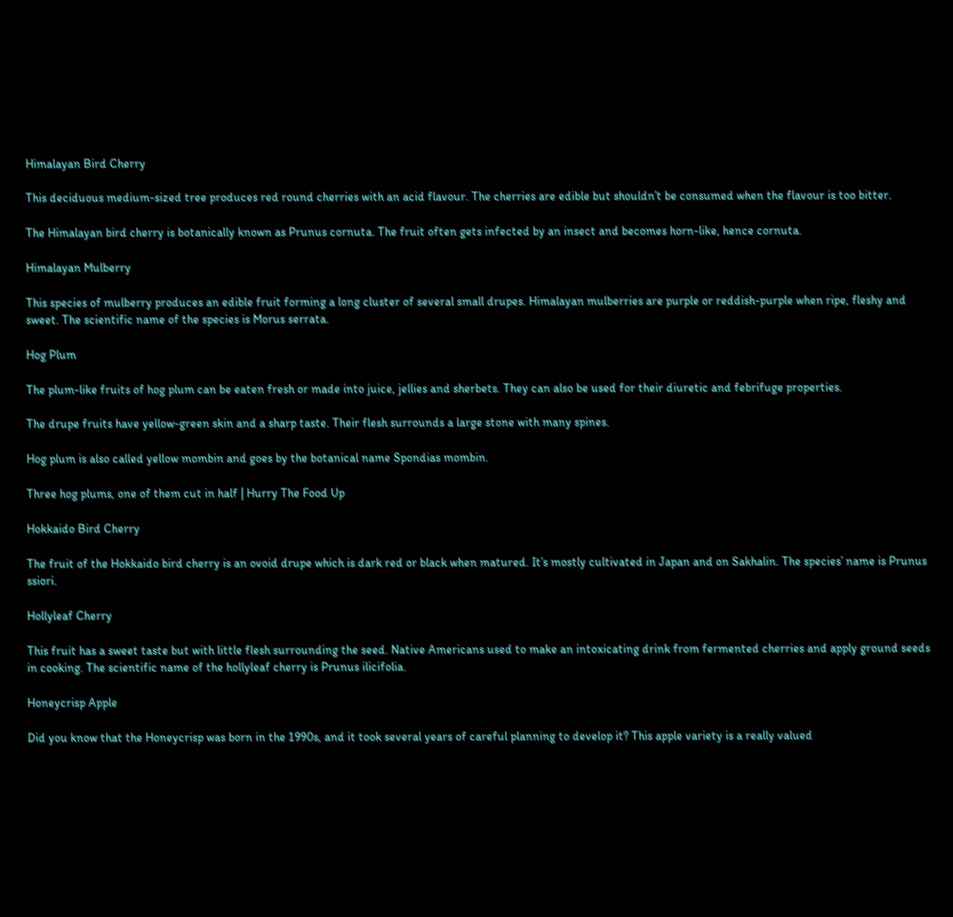Himalayan Bird Cherry

This deciduous medium-sized tree produces red round cherries with an acid flavour. The cherries are edible but shouldn’t be consumed when the flavour is too bitter.

The Himalayan bird cherry is botanically known as Prunus cornuta. The fruit often gets infected by an insect and becomes horn-like, hence cornuta.

Himalayan Mulberry

This species of mulberry produces an edible fruit forming a long cluster of several small drupes. Himalayan mulberries are purple or reddish-purple when ripe, fleshy and sweet. The scientific name of the species is Morus serrata.

Hog Plum

The plum-like fruits of hog plum can be eaten fresh or made into juice, jellies and sherbets. They can also be used for their diuretic and febrifuge properties.

The drupe fruits have yellow-green skin and a sharp taste. Their flesh surrounds a large stone with many spines.

Hog plum is also called yellow mombin and goes by the botanical name Spondias mombin.

Three hog plums, one of them cut in half | Hurry The Food Up

Hokkaido Bird Cherry

The fruit of the Hokkaido bird cherry is an ovoid drupe which is dark red or black when matured. It’s mostly cultivated in Japan and on Sakhalin. The species’ name is Prunus ssiori.

Hollyleaf Cherry

This fruit has a sweet taste but with little flesh surrounding the seed. Native Americans used to make an intoxicating drink from fermented cherries and apply ground seeds in cooking. The scientific name of the hollyleaf cherry is Prunus ilicifolia.

Honeycrisp Apple

Did you know that the Honeycrisp was born in the 1990s, and it took several years of careful planning to develop it? This apple variety is a really valued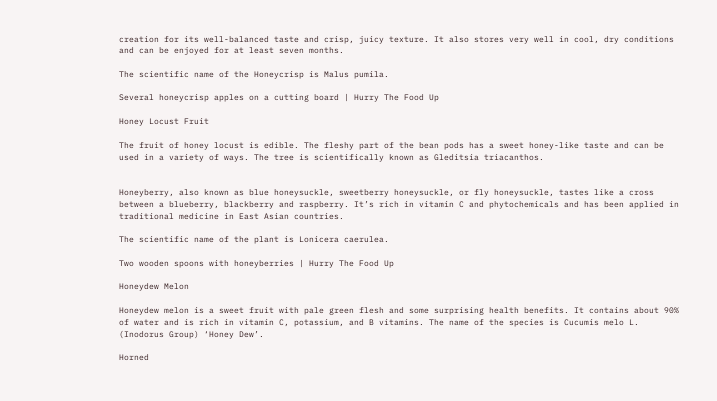creation for its well-balanced taste and crisp, juicy texture. It also stores very well in cool, dry conditions and can be enjoyed for at least seven months.

The scientific name of the Honeycrisp is Malus pumila.

Several honeycrisp apples on a cutting board | Hurry The Food Up

Honey Locust Fruit

The fruit of honey locust is edible. The fleshy part of the bean pods has a sweet honey-like taste and can be used in a variety of ways. The tree is scientifically known as Gleditsia triacanthos.


Honeyberry, also known as blue honeysuckle, sweetberry honeysuckle, or fly honeysuckle, tastes like a cross between a blueberry, blackberry and raspberry. It’s rich in vitamin C and phytochemicals and has been applied in traditional medicine in East Asian countries.

The scientific name of the plant is Lonicera caerulea.

Two wooden spoons with honeyberries | Hurry The Food Up

Honeydew Melon

Honeydew melon is a sweet fruit with pale green flesh and some surprising health benefits. It contains about 90% of water and is rich in vitamin C, potassium, and B vitamins. The name of the species is Cucumis melo L. (Inodorus Group) ‘Honey Dew’.

Horned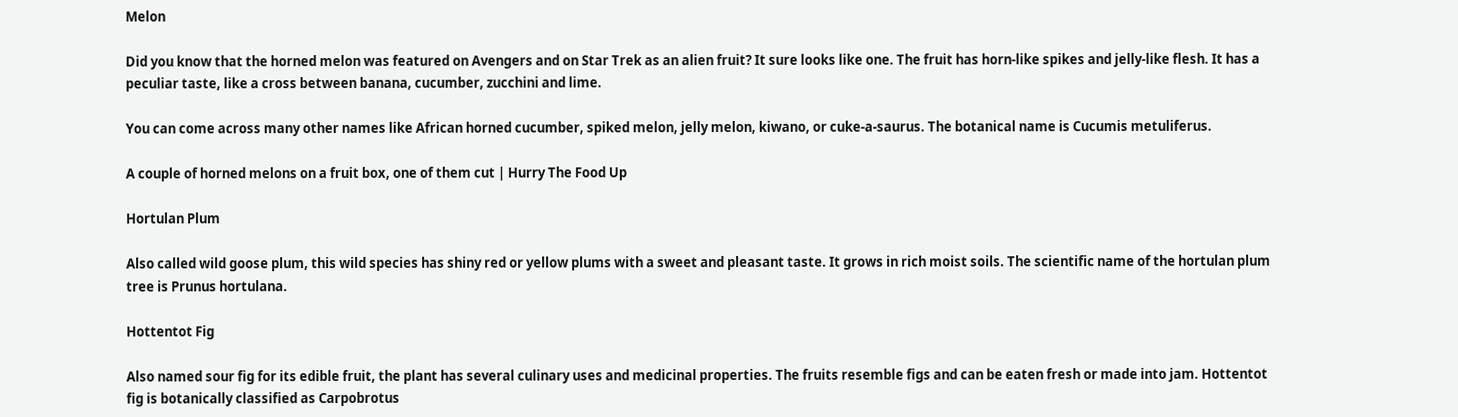Melon

Did you know that the horned melon was featured on Avengers and on Star Trek as an alien fruit? It sure looks like one. The fruit has horn-like spikes and jelly-like flesh. It has a peculiar taste, like a cross between banana, cucumber, zucchini and lime.

You can come across many other names like African horned cucumber, spiked melon, jelly melon, kiwano, or cuke-a-saurus. The botanical name is Cucumis metuliferus.

A couple of horned melons on a fruit box, one of them cut | Hurry The Food Up

Hortulan Plum

Also called wild goose plum, this wild species has shiny red or yellow plums with a sweet and pleasant taste. It grows in rich moist soils. The scientific name of the hortulan plum tree is Prunus hortulana.

Hottentot Fig

Also named sour fig for its edible fruit, the plant has several culinary uses and medicinal properties. The fruits resemble figs and can be eaten fresh or made into jam. Hottentot fig is botanically classified as Carpobrotus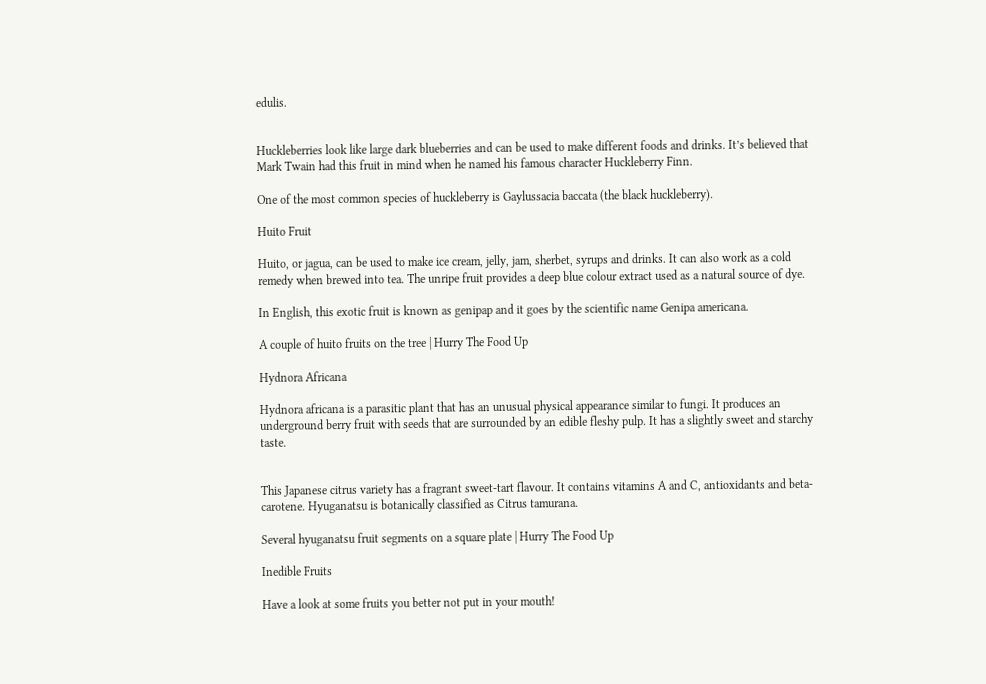edulis.


Huckleberries look like large dark blueberries and can be used to make different foods and drinks. It’s believed that Mark Twain had this fruit in mind when he named his famous character Huckleberry Finn.

One of the most common species of huckleberry is Gaylussacia baccata (the black huckleberry).

Huito Fruit

Huito, or jagua, can be used to make ice cream, jelly, jam, sherbet, syrups and drinks. It can also work as a cold remedy when brewed into tea. The unripe fruit provides a deep blue colour extract used as a natural source of dye.

In English, this exotic fruit is known as genipap and it goes by the scientific name Genipa americana.

A couple of huito fruits on the tree | Hurry The Food Up

Hydnora Africana

Hydnora africana is a parasitic plant that has an unusual physical appearance similar to fungi. It produces an underground berry fruit with seeds that are surrounded by an edible fleshy pulp. It has a slightly sweet and starchy taste.


This Japanese citrus variety has a fragrant sweet-tart flavour. It contains vitamins A and C, antioxidants and beta-carotene. Hyuganatsu is botanically classified as Citrus tamurana.

Several hyuganatsu fruit segments on a square plate | Hurry The Food Up

Inedible Fruits

Have a look at some fruits you better not put in your mouth!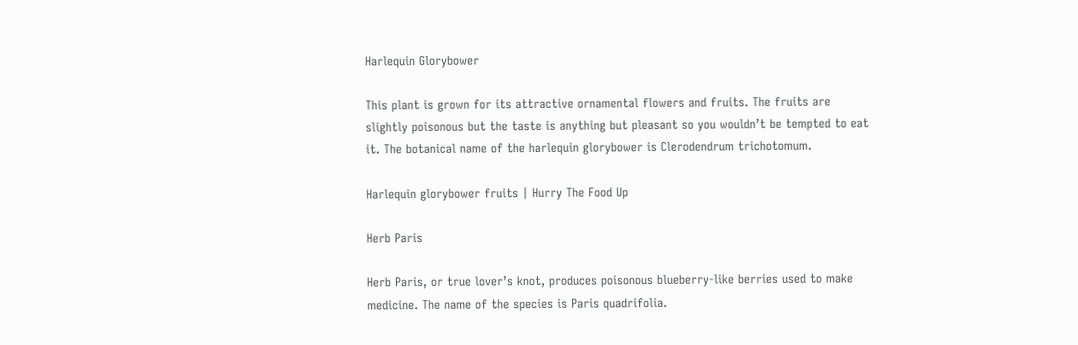Harlequin Glorybower

This plant is grown for its attractive ornamental flowers and fruits. The fruits are slightly poisonous but the taste is anything but pleasant so you wouldn’t be tempted to eat it. The botanical name of the harlequin glorybower is Clerodendrum trichotomum.

Harlequin glorybower fruits | Hurry The Food Up

Herb Paris

Herb Paris, or true lover’s knot, produces poisonous blueberry-like berries used to make medicine. The name of the species is Paris quadrifolia.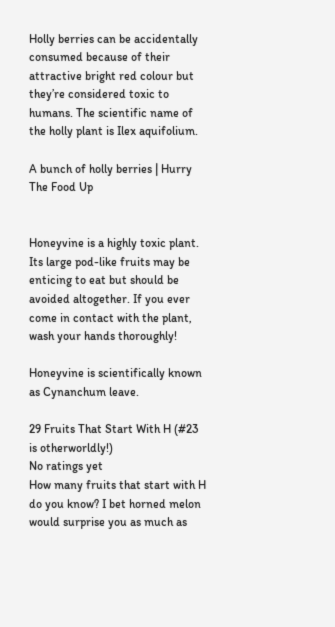Holly berries can be accidentally consumed because of their attractive bright red colour but they’re considered toxic to humans. The scientific name of the holly plant is Ilex aquifolium.

A bunch of holly berries | Hurry The Food Up


Honeyvine is a highly toxic plant. Its large pod-like fruits may be enticing to eat but should be avoided altogether. If you ever come in contact with the plant, wash your hands thoroughly!

Honeyvine is scientifically known as Cynanchum leave.

29 Fruits That Start With H (#23 is otherworldly!)
No ratings yet
How many fruits that start with H do you know? I bet horned melon would surprise you as much as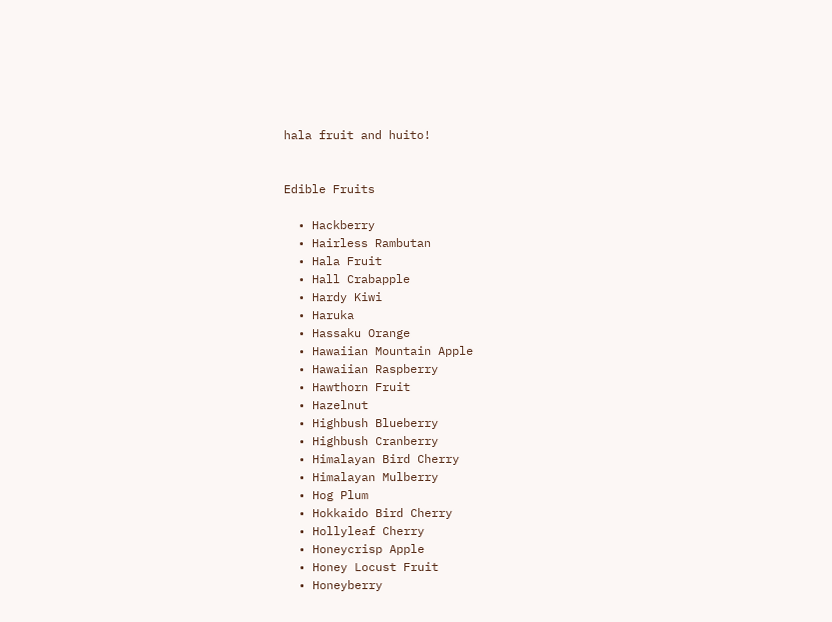hala fruit and huito!


Edible Fruits

  • Hackberry
  • Hairless Rambutan
  • Hala Fruit
  • Hall Crabapple
  • Hardy Kiwi
  • Haruka
  • Hassaku Orange
  • Hawaiian Mountain Apple
  • Hawaiian Raspberry
  • Hawthorn Fruit
  • Hazelnut
  • Highbush Blueberry
  • Highbush Cranberry
  • Himalayan Bird Cherry
  • Himalayan Mulberry
  • Hog Plum
  • Hokkaido Bird Cherry
  • Hollyleaf Cherry
  • Honeycrisp Apple
  • Honey Locust Fruit
  • Honeyberry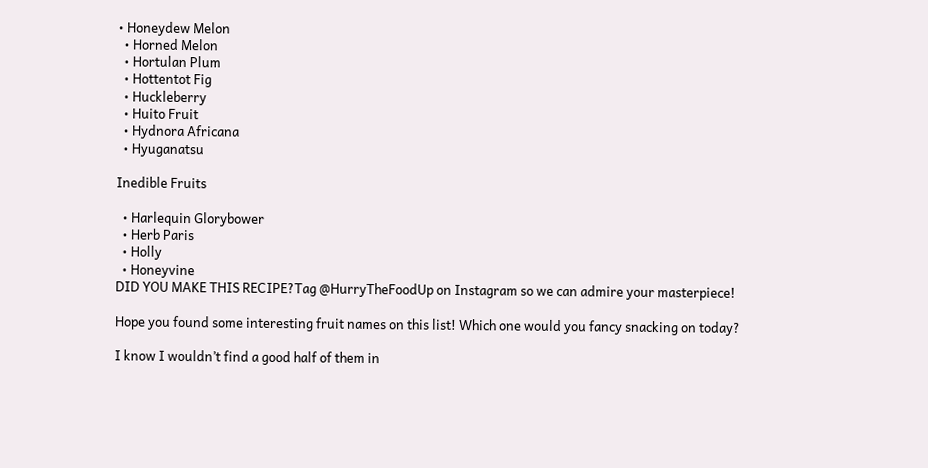• Honeydew Melon
  • Horned Melon
  • Hortulan Plum
  • Hottentot Fig
  • Huckleberry
  • Huito Fruit
  • Hydnora Africana
  • Hyuganatsu

Inedible Fruits

  • Harlequin Glorybower
  • Herb Paris
  • Holly
  • Honeyvine
DID YOU MAKE THIS RECIPE?Tag @HurryTheFoodUp on Instagram so we can admire your masterpiece!

Hope you found some interesting fruit names on this list! Which one would you fancy snacking on today?

I know I wouldn’t find a good half of them in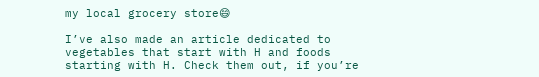my local grocery store😄

I’ve also made an article dedicated to vegetables that start with H and foods starting with H. Check them out, if you’re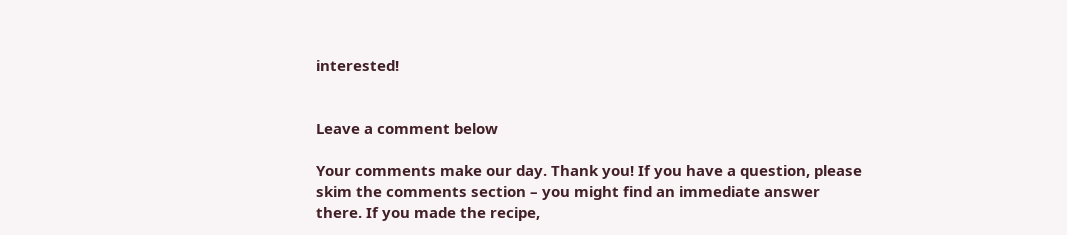interested!


Leave a comment below

Your comments make our day. Thank you! If you have a question, please skim the comments section – you might find an immediate answer there. If you made the recipe,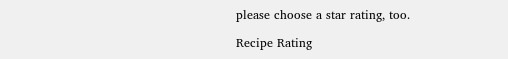please choose a star rating, too.

Recipe Rating